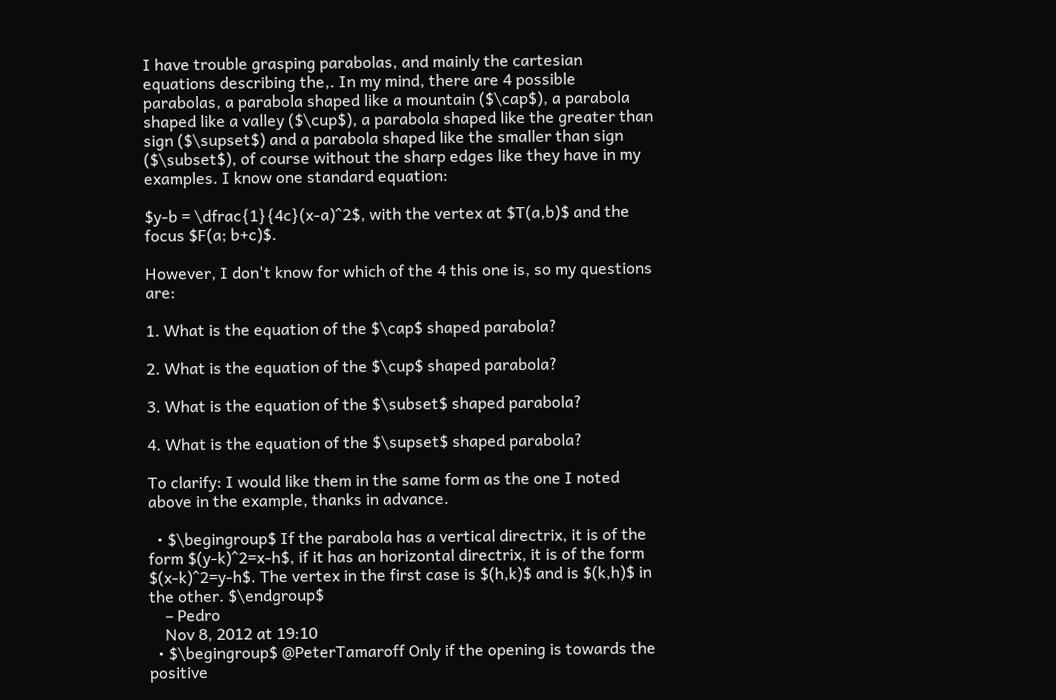I have trouble grasping parabolas, and mainly the cartesian equations describing the,. In my mind, there are 4 possible parabolas, a parabola shaped like a mountain ($\cap$), a parabola shaped like a valley ($\cup$), a parabola shaped like the greater than sign ($\supset$) and a parabola shaped like the smaller than sign ($\subset$), of course without the sharp edges like they have in my examples. I know one standard equation:

$y-b = \dfrac{1}{4c}(x-a)^2$, with the vertex at $T(a,b)$ and the focus $F(a; b+c)$.

However, I don't know for which of the 4 this one is, so my questions are:

1. What is the equation of the $\cap$ shaped parabola?

2. What is the equation of the $\cup$ shaped parabola?

3. What is the equation of the $\subset$ shaped parabola?

4. What is the equation of the $\supset$ shaped parabola?

To clarify: I would like them in the same form as the one I noted above in the example, thanks in advance.

  • $\begingroup$ If the parabola has a vertical directrix, it is of the form $(y-k)^2=x-h$, if it has an horizontal directrix, it is of the form $(x-k)^2=y-h$. The vertex in the first case is $(h,k)$ and is $(k,h)$ in the other. $\endgroup$
    – Pedro
    Nov 8, 2012 at 19:10
  • $\begingroup$ @PeterTamaroff Only if the opening is towards the positive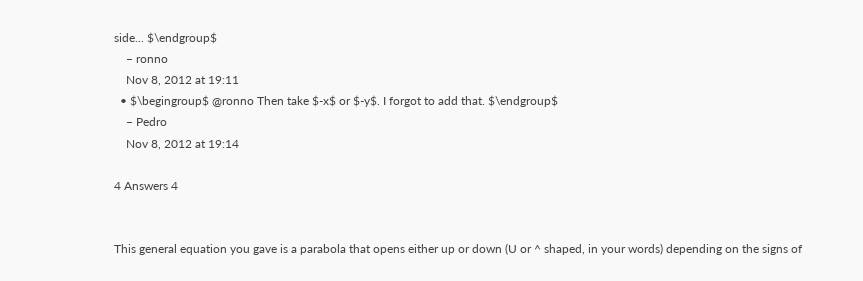side... $\endgroup$
    – ronno
    Nov 8, 2012 at 19:11
  • $\begingroup$ @ronno Then take $-x$ or $-y$. I forgot to add that. $\endgroup$
    – Pedro
    Nov 8, 2012 at 19:14

4 Answers 4


This general equation you gave is a parabola that opens either up or down (U or ^ shaped, in your words) depending on the signs of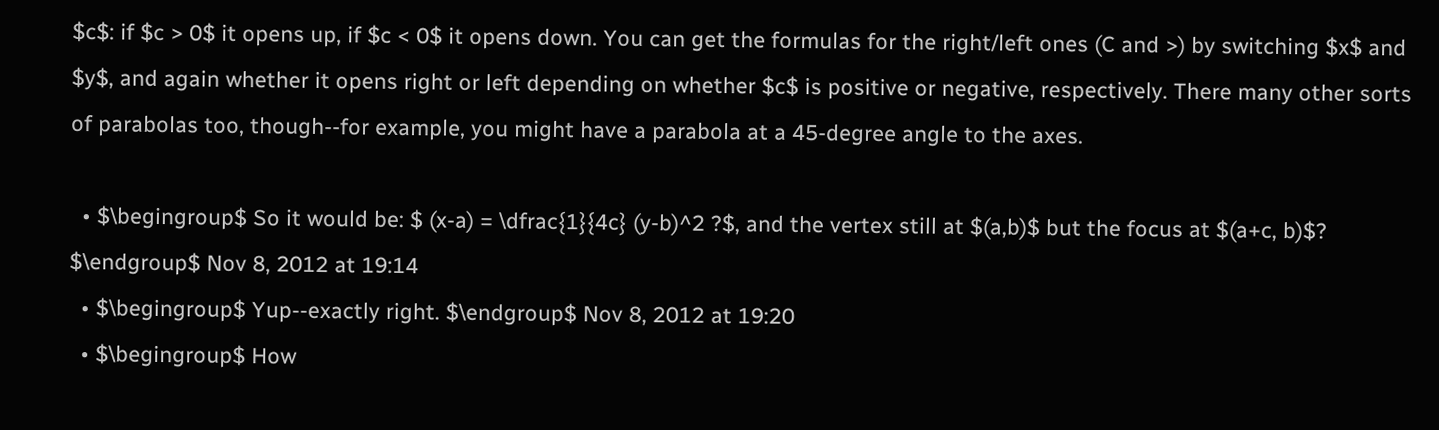$c$: if $c > 0$ it opens up, if $c < 0$ it opens down. You can get the formulas for the right/left ones (C and >) by switching $x$ and $y$, and again whether it opens right or left depending on whether $c$ is positive or negative, respectively. There many other sorts of parabolas too, though--for example, you might have a parabola at a 45-degree angle to the axes.

  • $\begingroup$ So it would be: $ (x-a) = \dfrac{1}{4c} (y-b)^2 ?$, and the vertex still at $(a,b)$ but the focus at $(a+c, b)$? $\endgroup$ Nov 8, 2012 at 19:14
  • $\begingroup$ Yup--exactly right. $\endgroup$ Nov 8, 2012 at 19:20
  • $\begingroup$ How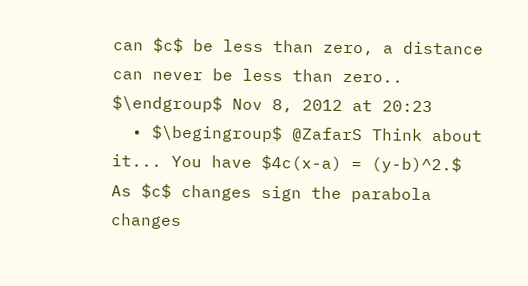can $c$ be less than zero, a distance can never be less than zero.. $\endgroup$ Nov 8, 2012 at 20:23
  • $\begingroup$ @ZafarS Think about it... You have $4c(x-a) = (y-b)^2.$ As $c$ changes sign the parabola changes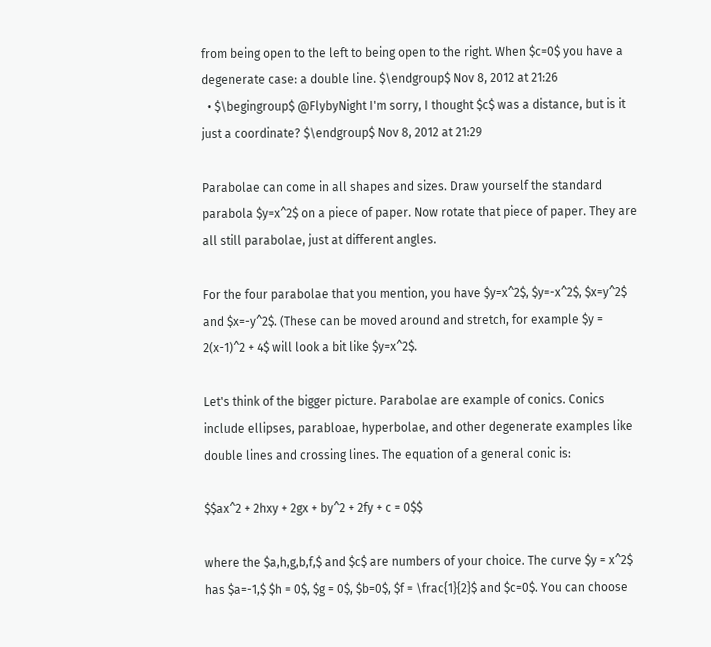from being open to the left to being open to the right. When $c=0$ you have a degenerate case: a double line. $\endgroup$ Nov 8, 2012 at 21:26
  • $\begingroup$ @FlybyNight I'm sorry, I thought $c$ was a distance, but is it just a coordinate? $\endgroup$ Nov 8, 2012 at 21:29

Parabolae can come in all shapes and sizes. Draw yourself the standard parabola $y=x^2$ on a piece of paper. Now rotate that piece of paper. They are all still parabolae, just at different angles.

For the four parabolae that you mention, you have $y=x^2$, $y=-x^2$, $x=y^2$ and $x=-y^2$. (These can be moved around and stretch, for example $y = 2(x-1)^2 + 4$ will look a bit like $y=x^2$.

Let's think of the bigger picture. Parabolae are example of conics. Conics include ellipses, parabloae, hyperbolae, and other degenerate examples like double lines and crossing lines. The equation of a general conic is:

$$ax^2 + 2hxy + 2gx + by^2 + 2fy + c = 0$$

where the $a,h,g,b,f,$ and $c$ are numbers of your choice. The curve $y = x^2$ has $a=-1,$ $h = 0$, $g = 0$, $b=0$, $f = \frac{1}{2}$ and $c=0$. You can choose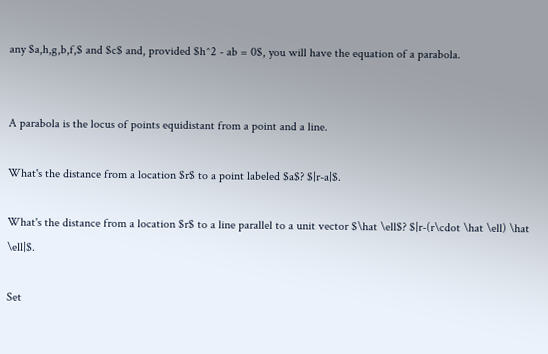any $a,h,g,b,f,$ and $c$ and, provided $h^2 - ab = 0$, you will have the equation of a parabola.


A parabola is the locus of points equidistant from a point and a line.

What's the distance from a location $r$ to a point labeled $a$? $|r-a|$.

What's the distance from a location $r$ to a line parallel to a unit vector $\hat \ell$? $|r-(r\cdot \hat \ell) \hat \ell|$.

Set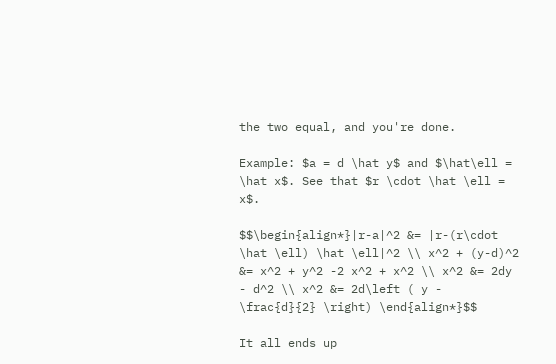the two equal, and you're done.

Example: $a = d \hat y$ and $\hat\ell = \hat x$. See that $r \cdot \hat \ell = x$.

$$\begin{align*}|r-a|^2 &= |r-(r\cdot \hat \ell) \hat \ell|^2 \\ x^2 + (y-d)^2 &= x^2 + y^2 -2 x^2 + x^2 \\ x^2 &= 2dy - d^2 \\ x^2 &= 2d\left ( y - \frac{d}{2} \right) \end{align*}$$

It all ends up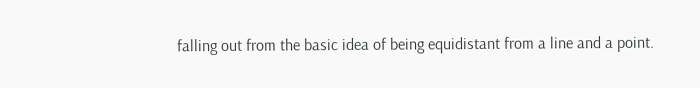falling out from the basic idea of being equidistant from a line and a point.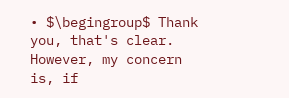• $\begingroup$ Thank you, that's clear. However, my concern is, if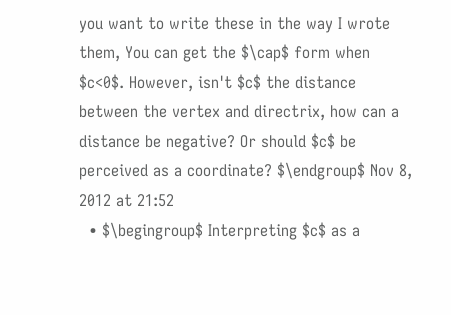you want to write these in the way I wrote them, You can get the $\cap$ form when $c<0$. However, isn't $c$ the distance between the vertex and directrix, how can a distance be negative? Or should $c$ be perceived as a coordinate? $\endgroup$ Nov 8, 2012 at 21:52
  • $\begingroup$ Interpreting $c$ as a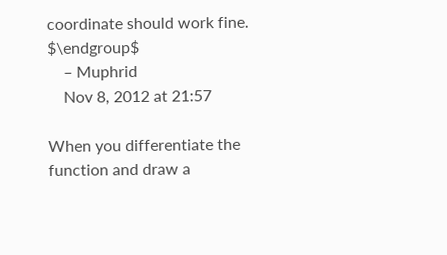coordinate should work fine. $\endgroup$
    – Muphrid
    Nov 8, 2012 at 21:57

When you differentiate the function and draw a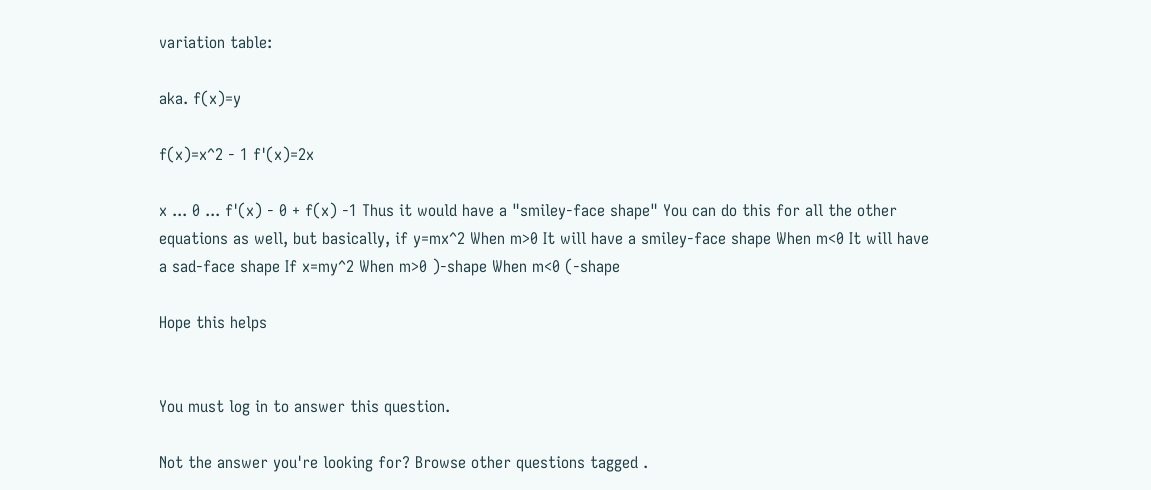variation table:

aka. f(x)=y

f(x)=x^2 - 1 f'(x)=2x

x ... 0 ... f'(x) - 0 + f(x) -1 Thus it would have a "smiley-face shape" You can do this for all the other equations as well, but basically, if y=mx^2 When m>0 It will have a smiley-face shape When m<0 It will have a sad-face shape If x=my^2 When m>0 )-shape When m<0 (-shape

Hope this helps


You must log in to answer this question.

Not the answer you're looking for? Browse other questions tagged .